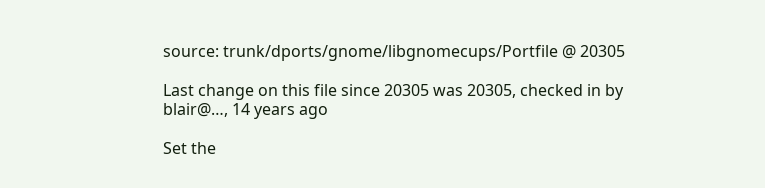source: trunk/dports/gnome/libgnomecups/Portfile @ 20305

Last change on this file since 20305 was 20305, checked in by blair@…, 14 years ago

Set the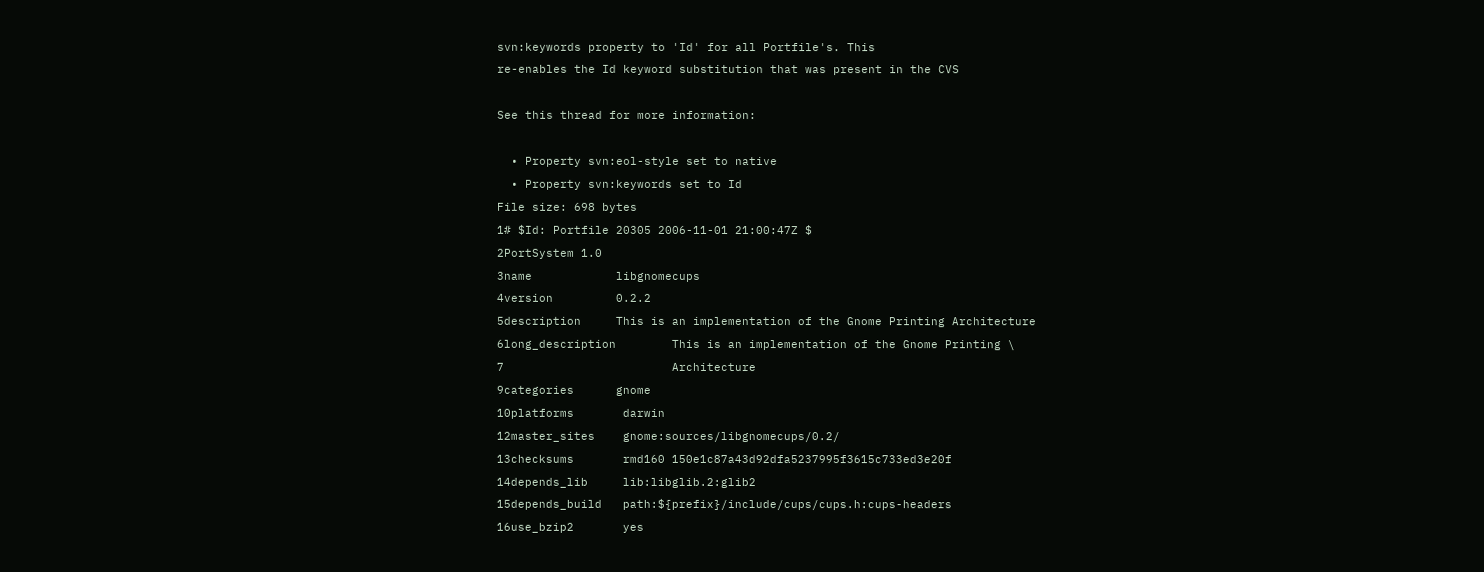svn:keywords property to 'Id' for all Portfile's. This
re-enables the Id keyword substitution that was present in the CVS

See this thread for more information:

  • Property svn:eol-style set to native
  • Property svn:keywords set to Id
File size: 698 bytes
1# $Id: Portfile 20305 2006-11-01 21:00:47Z $
2PortSystem 1.0
3name            libgnomecups
4version         0.2.2
5description     This is an implementation of the Gnome Printing Architecture
6long_description        This is an implementation of the Gnome Printing \
7                        Architecture
9categories      gnome
10platforms       darwin
12master_sites    gnome:sources/libgnomecups/0.2/
13checksums       rmd160 150e1c87a43d92dfa5237995f3615c733ed3e20f
14depends_lib     lib:libglib.2:glib2
15depends_build   path:${prefix}/include/cups/cups.h:cups-headers
16use_bzip2       yes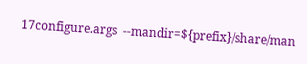17configure.args  --mandir=${prefix}/share/man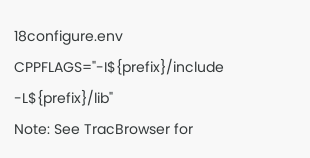18configure.env   CPPFLAGS="-I${prefix}/include -L${prefix}/lib"
Note: See TracBrowser for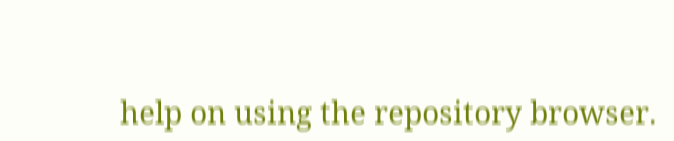help on using the repository browser.